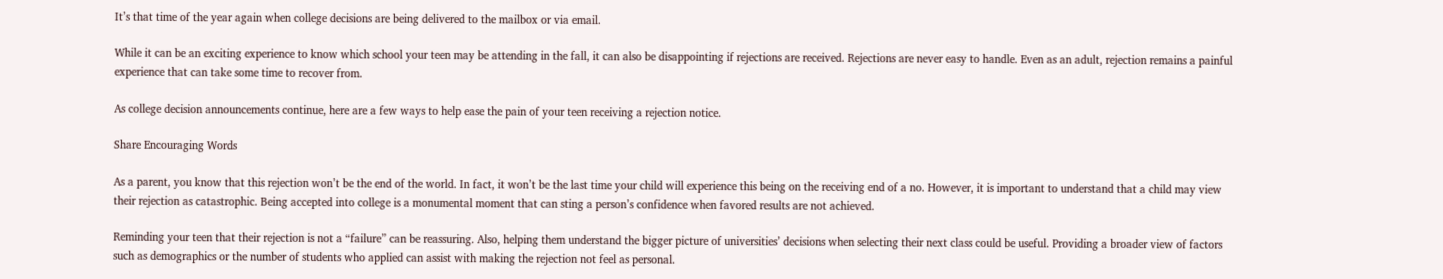It’s that time of the year again when college decisions are being delivered to the mailbox or via email.

While it can be an exciting experience to know which school your teen may be attending in the fall, it can also be disappointing if rejections are received. Rejections are never easy to handle. Even as an adult, rejection remains a painful experience that can take some time to recover from.

As college decision announcements continue, here are a few ways to help ease the pain of your teen receiving a rejection notice.

Share Encouraging Words

As a parent, you know that this rejection won’t be the end of the world. In fact, it won’t be the last time your child will experience this being on the receiving end of a no. However, it is important to understand that a child may view their rejection as catastrophic. Being accepted into college is a monumental moment that can sting a person’s confidence when favored results are not achieved.

Reminding your teen that their rejection is not a “failure” can be reassuring. Also, helping them understand the bigger picture of universities’ decisions when selecting their next class could be useful. Providing a broader view of factors such as demographics or the number of students who applied can assist with making the rejection not feel as personal.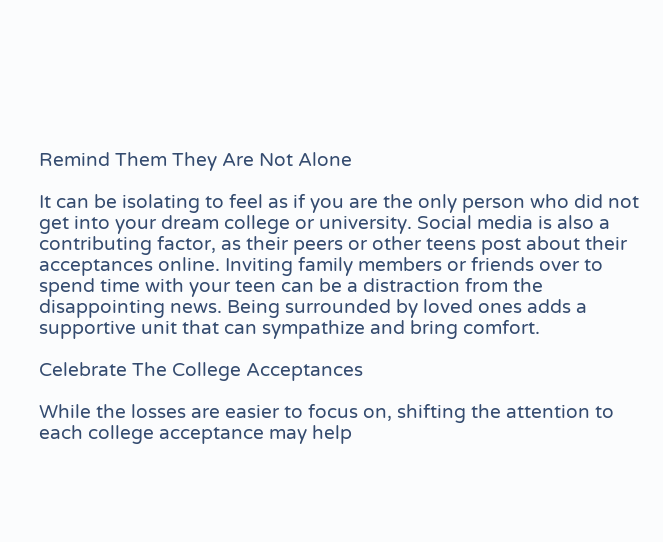Remind Them They Are Not Alone

It can be isolating to feel as if you are the only person who did not get into your dream college or university. Social media is also a contributing factor, as their peers or other teens post about their acceptances online. Inviting family members or friends over to spend time with your teen can be a distraction from the disappointing news. Being surrounded by loved ones adds a supportive unit that can sympathize and bring comfort.

Celebrate The College Acceptances

While the losses are easier to focus on, shifting the attention to each college acceptance may help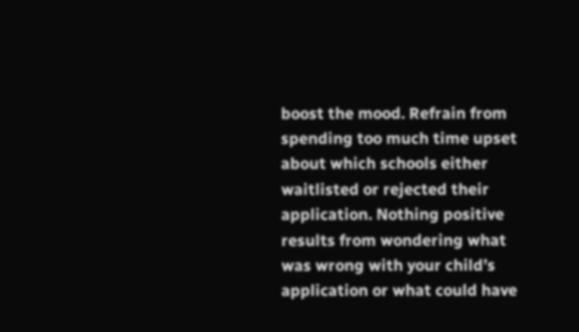boost the mood. Refrain from spending too much time upset about which schools either waitlisted or rejected their application. Nothing positive results from wondering what was wrong with your child’s application or what could have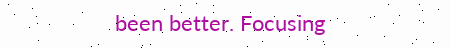been better. Focusing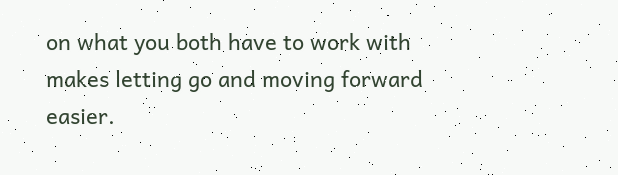on what you both have to work with makes letting go and moving forward easier.